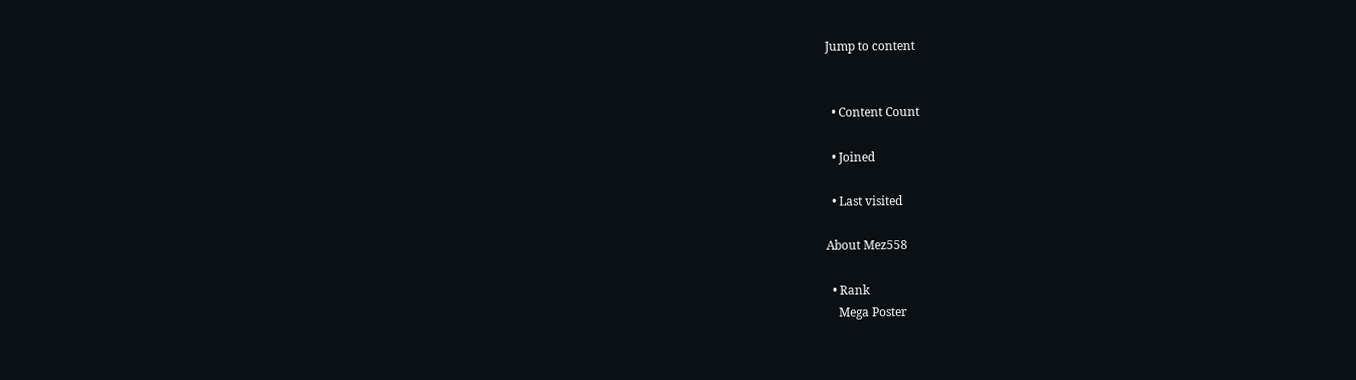Jump to content


  • Content Count

  • Joined

  • Last visited

About Mez558

  • Rank
    Mega Poster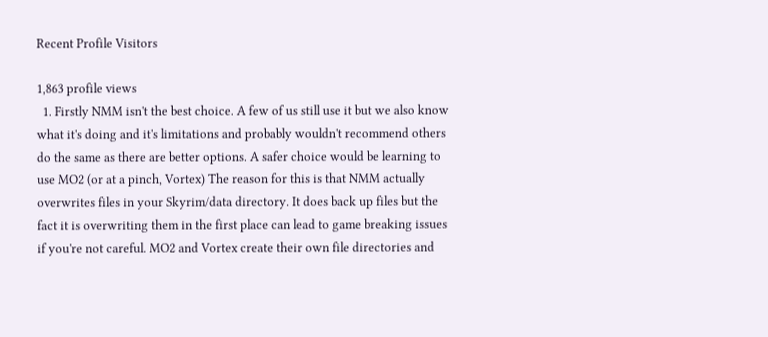Recent Profile Visitors

1,863 profile views
  1. Firstly NMM isn't the best choice. A few of us still use it but we also know what it's doing and it's limitations and probably wouldn't recommend others do the same as there are better options. A safer choice would be learning to use MO2 (or at a pinch, Vortex) The reason for this is that NMM actually overwrites files in your Skyrim/data directory. It does back up files but the fact it is overwriting them in the first place can lead to game breaking issues if you're not careful. MO2 and Vortex create their own file directories and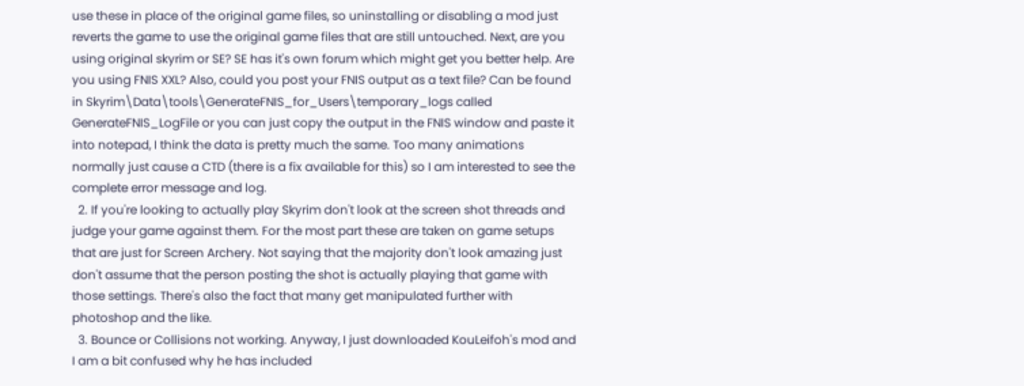use these in place of the original game files, so uninstalling or disabling a mod just reverts the game to use the original game files that are still untouched. Next, are you using original skyrim or SE? SE has it's own forum which might get you better help. Are you using FNIS XXL? Also, could you post your FNIS output as a text file? Can be found in Skyrim\Data\tools\GenerateFNIS_for_Users\temporary_logs called GenerateFNIS_LogFile or you can just copy the output in the FNIS window and paste it into notepad, I think the data is pretty much the same. Too many animations normally just cause a CTD (there is a fix available for this) so I am interested to see the complete error message and log.
  2. If you're looking to actually play Skyrim don't look at the screen shot threads and judge your game against them. For the most part these are taken on game setups that are just for Screen Archery. Not saying that the majority don't look amazing just don't assume that the person posting the shot is actually playing that game with those settings. There's also the fact that many get manipulated further with photoshop and the like.
  3. Bounce or Collisions not working. Anyway, I just downloaded KouLeifoh's mod and I am a bit confused why he has included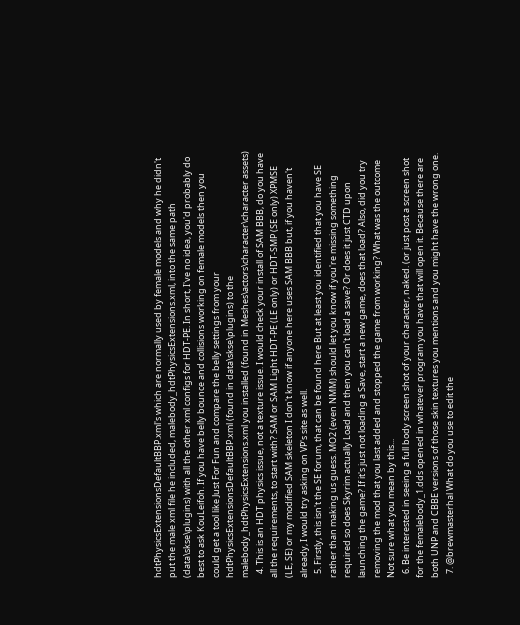hdtPhysicsExtensionsDefaultBBP.xml's which are normally used by female models and why he didn't put the male xml file he included, malebody_hdtPhysicsExtensions.xml, into the same path (data\skse\plugins) with all the other xml configs for HDT-PE. In short, I've no idea, you'd probably do best to ask KouLeifoh. If you have belly bounce and collisions working on female models then you could get a tool like Just For Fun and compare the belly settings from your hdtPhysicsExtensionsDefaultBBP.xml (found in data\skse\plugins) to the malebody_hdtPhysicsExtensions.xml you installed (found in Meshes\actors\character\character assets)
  4. This is an HDT physics issue, not a texture issue. I would check your install of SAM BBB, do you have all the requirements, to start with? SAM or SAM Light HDT-PE (LE only) or HDT-SMP (SE only) XPMSE (LE, SE) or my modified SAM skeleton I don't know if anyone here uses SAM BBB but, if you haven't already, I would try asking on VP's site as well.
  5. Firstly, this isn't the SE forum, that can be found here But at least you identified that you have SE rather than making us guess. MO2 (even NMM) should let you know if you're missing something required so does Skyrim actually Load and then you can't load a save? Or does it just CTD upon launching the game? If it's just not loading a Save, start a new game, does that load? Also, did you try removing the mod that you last added and stopped the game from working? What was the outcome Not sure what you mean by this...
  6. Be interested in seeing a full body screen shot of your character, naked. (or just post a screen shot for the femalebody_1.dds opened in whatever program you have that will open it. Because there are both UNP and CBBE versions of those skin textures you mentions and you might have the wrong one.
  7. @brewmasterhal What do you use to edit the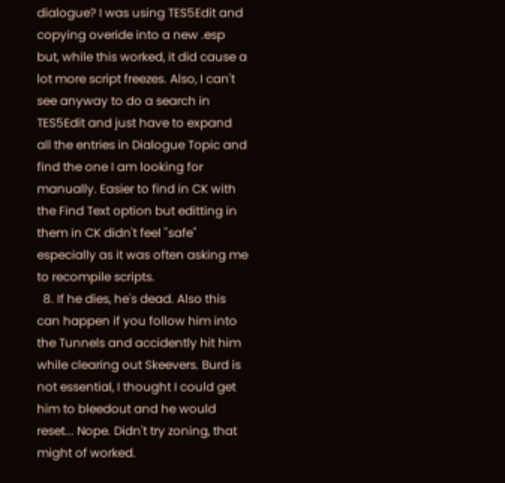dialogue? I was using TES5Edit and copying overide into a new .esp but, while this worked, it did cause a lot more script freezes. Also, I can't see anyway to do a search in TES5Edit and just have to expand all the entries in Dialogue Topic and find the one I am looking for manually. Easier to find in CK with the Find Text option but editting in them in CK didn't feel "safe" especially as it was often asking me to recompile scripts.
  8. If he dies, he's dead. Also this can happen if you follow him into the Tunnels and accidently hit him while clearing out Skeevers. Burd is not essential, I thought I could get him to bleedout and he would reset... Nope. Didn't try zoning, that might of worked.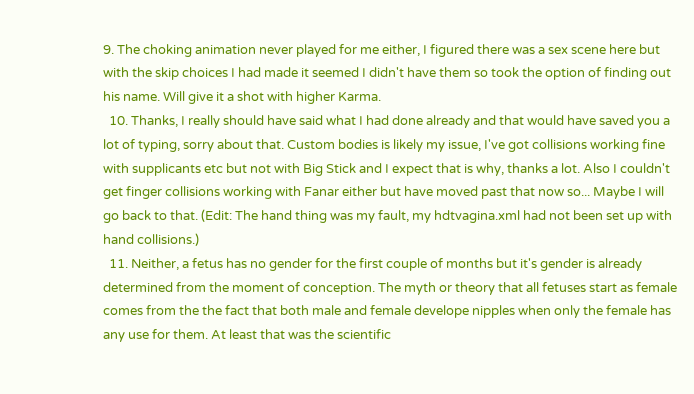9. The choking animation never played for me either, I figured there was a sex scene here but with the skip choices I had made it seemed I didn't have them so took the option of finding out his name. Will give it a shot with higher Karma.
  10. Thanks, I really should have said what I had done already and that would have saved you a lot of typing, sorry about that. Custom bodies is likely my issue, I've got collisions working fine with supplicants etc but not with Big Stick and I expect that is why, thanks a lot. Also I couldn't get finger collisions working with Fanar either but have moved past that now so... Maybe I will go back to that. (Edit: The hand thing was my fault, my hdtvagina.xml had not been set up with hand collisions.)
  11. Neither, a fetus has no gender for the first couple of months but it's gender is already determined from the moment of conception. The myth or theory that all fetuses start as female comes from the the fact that both male and female develope nipples when only the female has any use for them. At least that was the scientific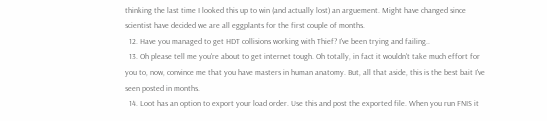thinking the last time I looked this up to win (and actually lost) an arguement. Might have changed since scientist have decided we are all eggplants for the first couple of months.
  12. Have you managed to get HDT collisions working with Thief? I've been trying and failing..
  13. Oh please tell me you're about to get internet tough. Oh totally, in fact it wouldn't take much effort for you to, now, convince me that you have masters in human anatomy. But, all that aside, this is the best bait I've seen posted in months.
  14. Loot has an option to export your load order. Use this and post the exported file. When you run FNIS it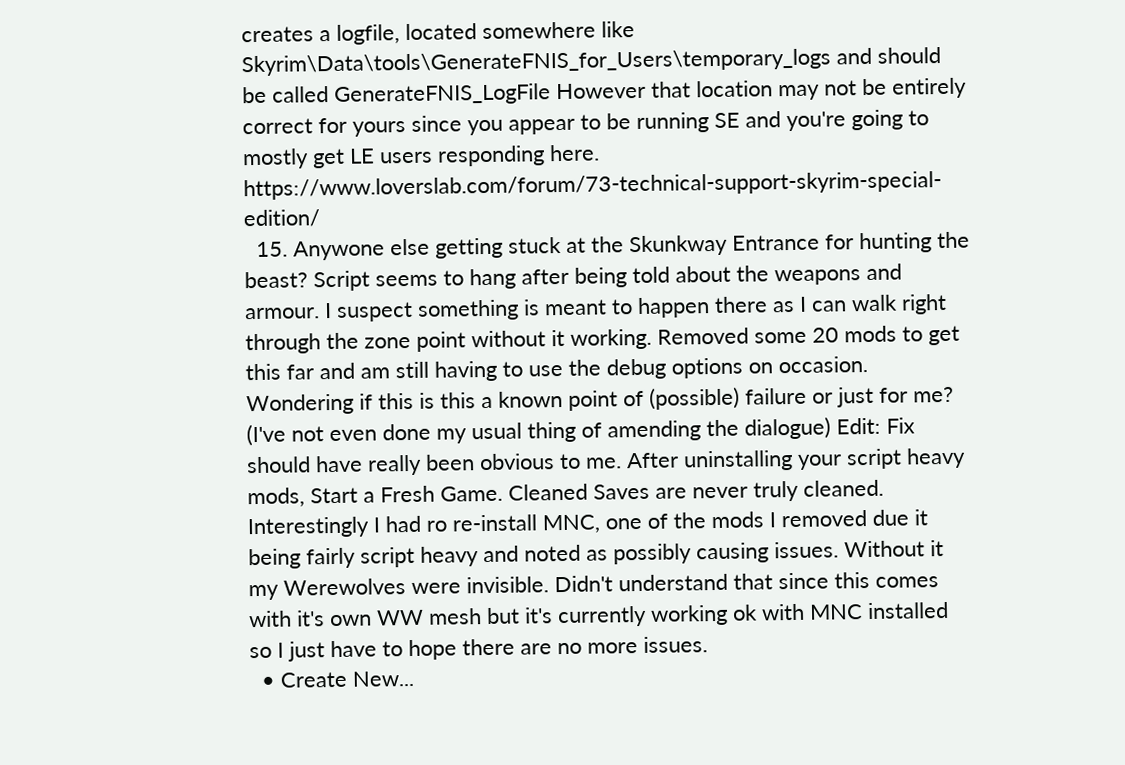creates a logfile, located somewhere like Skyrim\Data\tools\GenerateFNIS_for_Users\temporary_logs and should be called GenerateFNIS_LogFile However that location may not be entirely correct for yours since you appear to be running SE and you're going to mostly get LE users responding here. https://www.loverslab.com/forum/73-technical-support-skyrim-special-edition/
  15. Anywone else getting stuck at the Skunkway Entrance for hunting the beast? Script seems to hang after being told about the weapons and armour. I suspect something is meant to happen there as I can walk right through the zone point without it working. Removed some 20 mods to get this far and am still having to use the debug options on occasion. Wondering if this is this a known point of (possible) failure or just for me? (I've not even done my usual thing of amending the dialogue) Edit: Fix should have really been obvious to me. After uninstalling your script heavy mods, Start a Fresh Game. Cleaned Saves are never truly cleaned. Interestingly I had ro re-install MNC, one of the mods I removed due it being fairly script heavy and noted as possibly causing issues. Without it my Werewolves were invisible. Didn't understand that since this comes with it's own WW mesh but it's currently working ok with MNC installed so I just have to hope there are no more issues.
  • Create New...